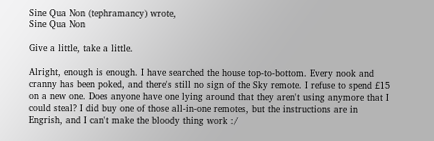Sine Qua Non (tephramancy) wrote,
Sine Qua Non

Give a little, take a little.

Alright, enough is enough. I have searched the house top-to-bottom. Every nook and cranny has been poked, and there's still no sign of the Sky remote. I refuse to spend £15 on a new one. Does anyone have one lying around that they aren't using anymore that I could steal? I did buy one of those all-in-one remotes, but the instructions are in Engrish, and I can't make the bloody thing work :/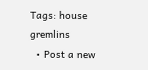Tags: house gremlins
  • Post a new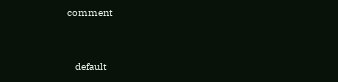comment


    default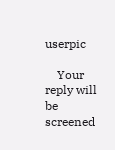userpic

    Your reply will be screened